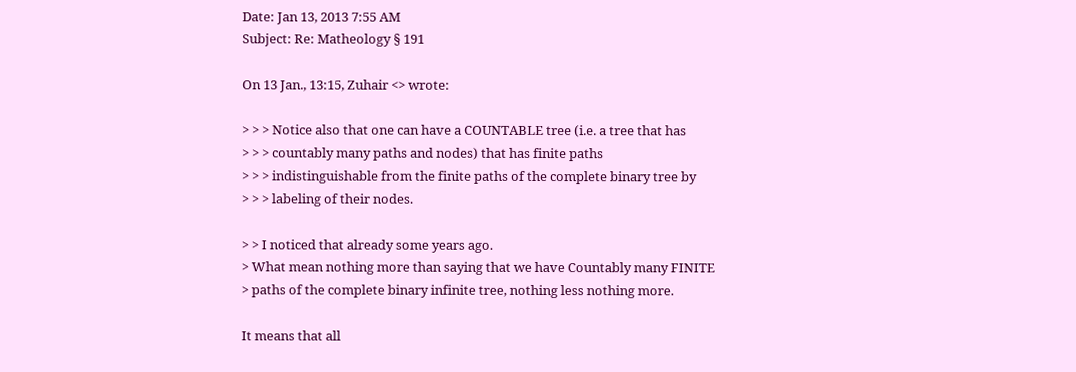Date: Jan 13, 2013 7:55 AM
Subject: Re: Matheology § 191

On 13 Jan., 13:15, Zuhair <> wrote:

> > > Notice also that one can have a COUNTABLE tree (i.e. a tree that has
> > > countably many paths and nodes) that has finite paths
> > > indistinguishable from the finite paths of the complete binary tree by
> > > labeling of their nodes.

> > I noticed that already some years ago.
> What mean nothing more than saying that we have Countably many FINITE
> paths of the complete binary infinite tree, nothing less nothing more.

It means that all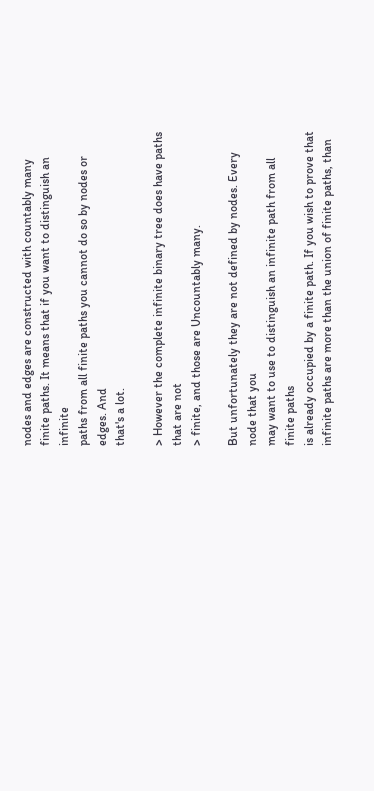nodes and edges are constructed with countably many
finite paths. It means that if you want to distinguish an infinite
paths from all finite paths you cannot do so by nodes or edges. And
that's a lot.

> However the complete infinite binary tree does have paths that are not
> finite, and those are Uncountably many.

But unfortunately they are not defined by nodes. Every node that you
may want to use to distinguish an infinite path from all finite paths
is already occupied by a finite path. If you wish to prove that
infinite paths are more than the union of finite paths, than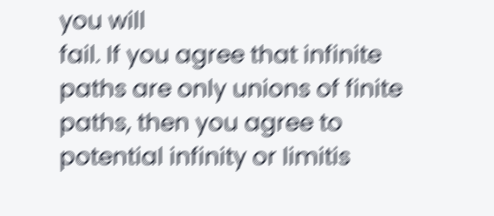you will
fail. If you agree that infinite paths are only unions of finite
paths, then you agree to potential infinity or limitis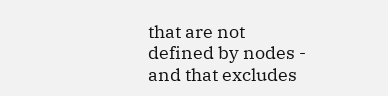that are not
defined by nodes - and that excludes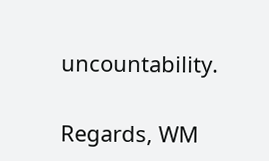uncountability.

Regards, WM